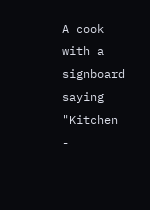A cook with a signboard saying "Kitchen -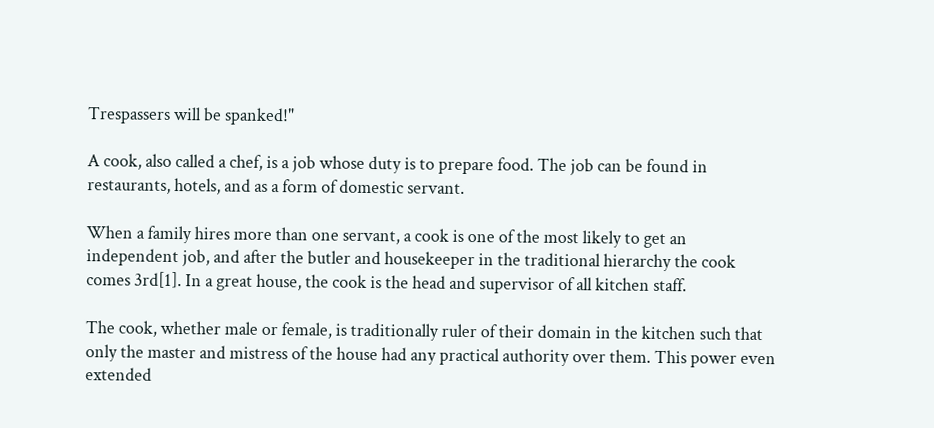Trespassers will be spanked!"

A cook, also called a chef, is a job whose duty is to prepare food. The job can be found in restaurants, hotels, and as a form of domestic servant.

When a family hires more than one servant, a cook is one of the most likely to get an independent job, and after the butler and housekeeper in the traditional hierarchy the cook comes 3rd[1]. In a great house, the cook is the head and supervisor of all kitchen staff.

The cook, whether male or female, is traditionally ruler of their domain in the kitchen such that only the master and mistress of the house had any practical authority over them. This power even extended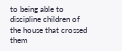to being able to discipline children of the house that crossed them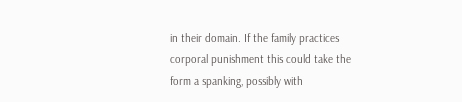in their domain. If the family practices corporal punishment this could take the form a spanking, possibly with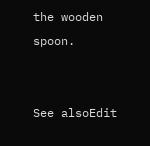the wooden spoon.


See alsoEdit